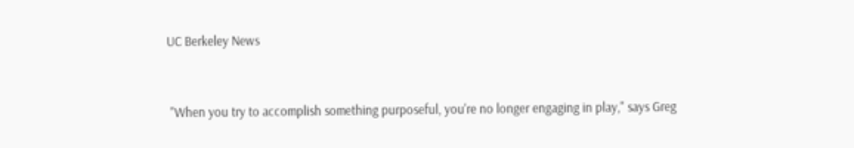UC Berkeley News


 "When you try to accomplish something purposeful, you're no longer engaging in play," says Greg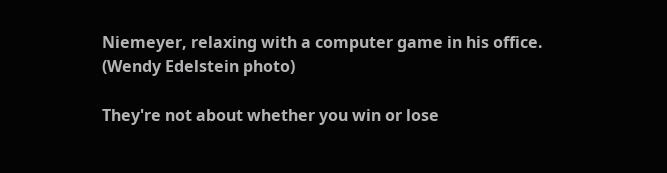Niemeyer, relaxing with a computer game in his office. (Wendy Edelstein photo)

They're not about whether you win or lose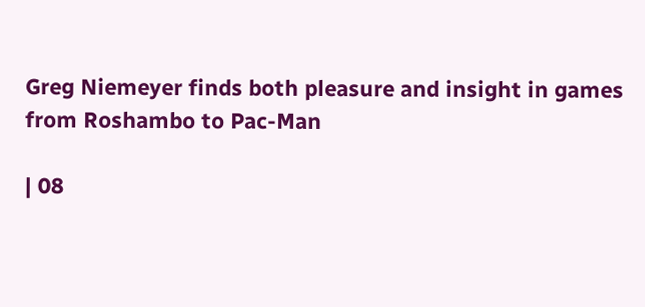Greg Niemeyer finds both pleasure and insight in games from Roshambo to Pac-Man

| 08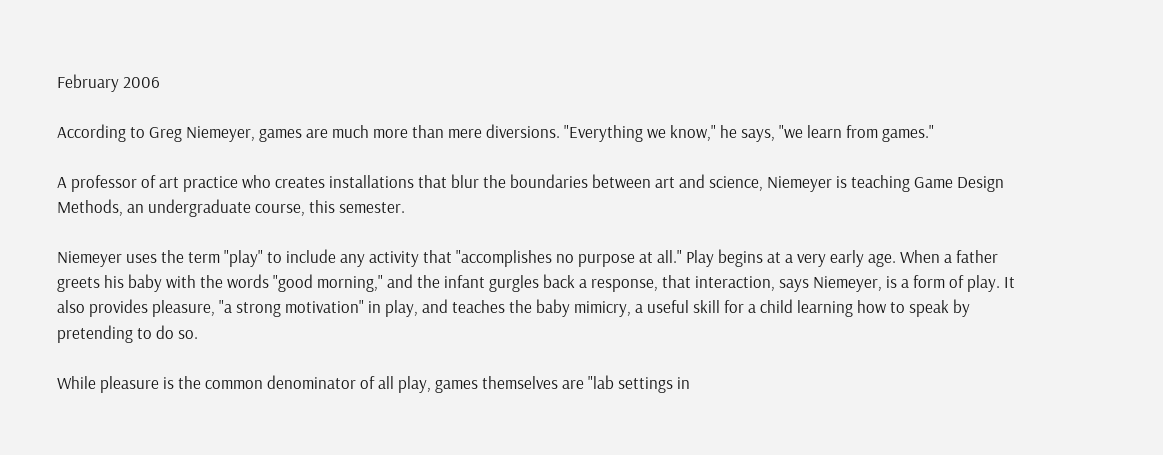February 2006

According to Greg Niemeyer, games are much more than mere diversions. "Everything we know," he says, "we learn from games."

A professor of art practice who creates installations that blur the boundaries between art and science, Niemeyer is teaching Game Design Methods, an undergraduate course, this semester.

Niemeyer uses the term "play" to include any activity that "accomplishes no purpose at all." Play begins at a very early age. When a father greets his baby with the words "good morning," and the infant gurgles back a response, that interaction, says Niemeyer, is a form of play. It also provides pleasure, "a strong motivation" in play, and teaches the baby mimicry, a useful skill for a child learning how to speak by pretending to do so.

While pleasure is the common denominator of all play, games themselves are "lab settings in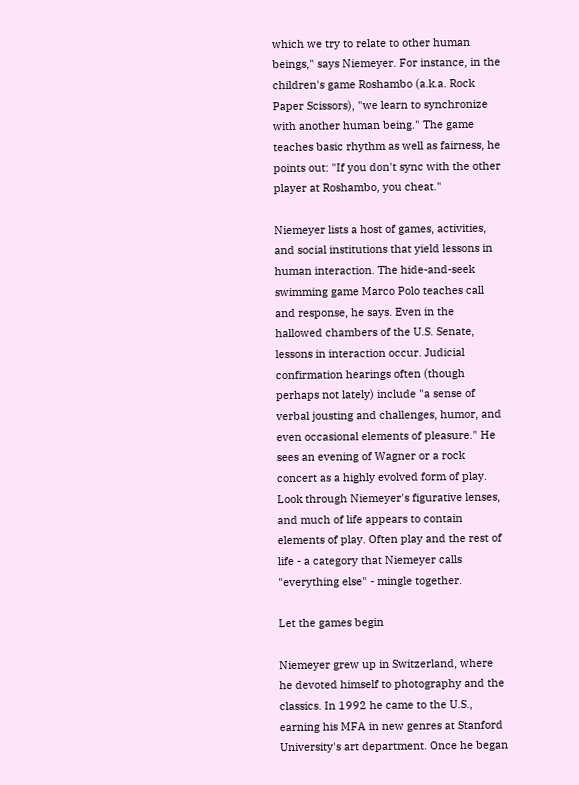which we try to relate to other human beings," says Niemeyer. For instance, in the children's game Roshambo (a.k.a. Rock Paper Scissors), "we learn to synchronize with another human being." The game teaches basic rhythm as well as fairness, he points out: "If you don't sync with the other player at Roshambo, you cheat."

Niemeyer lists a host of games, activities, and social institutions that yield lessons in human interaction. The hide-and-seek swimming game Marco Polo teaches call and response, he says. Even in the hallowed chambers of the U.S. Senate, lessons in interaction occur. Judicial confirmation hearings often (though perhaps not lately) include "a sense of verbal jousting and challenges, humor, and even occasional elements of pleasure." He sees an evening of Wagner or a rock concert as a highly evolved form of play. Look through Niemeyer's figurative lenses, and much of life appears to contain elements of play. Often play and the rest of life - a category that Niemeyer calls "everything else" - mingle together.

Let the games begin

Niemeyer grew up in Switzerland, where he devoted himself to photography and the classics. In 1992 he came to the U.S., earning his MFA in new genres at Stanford University's art department. Once he began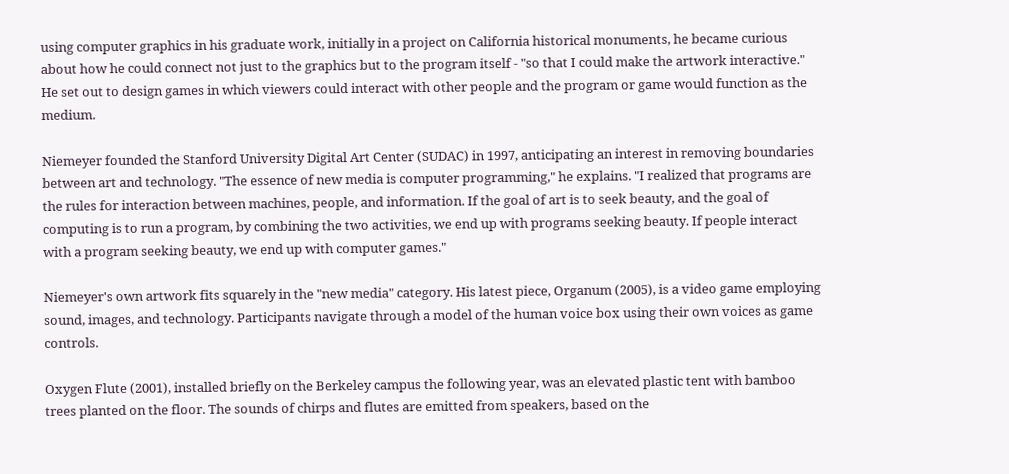using computer graphics in his graduate work, initially in a project on California historical monuments, he became curious about how he could connect not just to the graphics but to the program itself - "so that I could make the artwork interactive." He set out to design games in which viewers could interact with other people and the program or game would function as the medium.

Niemeyer founded the Stanford University Digital Art Center (SUDAC) in 1997, anticipating an interest in removing boundaries between art and technology. "The essence of new media is computer programming," he explains. "I realized that programs are the rules for interaction between machines, people, and information. If the goal of art is to seek beauty, and the goal of computing is to run a program, by combining the two activities, we end up with programs seeking beauty. If people interact with a program seeking beauty, we end up with computer games."

Niemeyer's own artwork fits squarely in the "new media" category. His latest piece, Organum (2005), is a video game employing sound, images, and technology. Participants navigate through a model of the human voice box using their own voices as game controls.

Oxygen Flute (2001), installed briefly on the Berkeley campus the following year, was an elevated plastic tent with bamboo trees planted on the floor. The sounds of chirps and flutes are emitted from speakers, based on the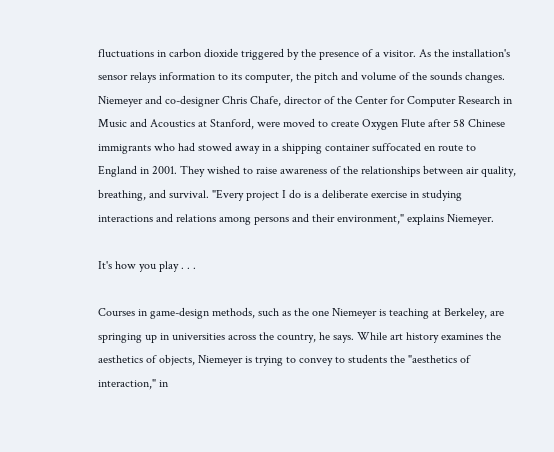fluctuations in carbon dioxide triggered by the presence of a visitor. As the installation's sensor relays information to its computer, the pitch and volume of the sounds changes. Niemeyer and co-designer Chris Chafe, director of the Center for Computer Research in Music and Acoustics at Stanford, were moved to create Oxygen Flute after 58 Chinese immigrants who had stowed away in a shipping container suffocated en route to England in 2001. They wished to raise awareness of the relationships between air quality, breathing, and survival. "Every project I do is a deliberate exercise in studying interactions and relations among persons and their environment," explains Niemeyer.

It's how you play . . .

Courses in game-design methods, such as the one Niemeyer is teaching at Berkeley, are springing up in universities across the country, he says. While art history examines the aesthetics of objects, Niemeyer is trying to convey to students the "aesthetics of interaction," in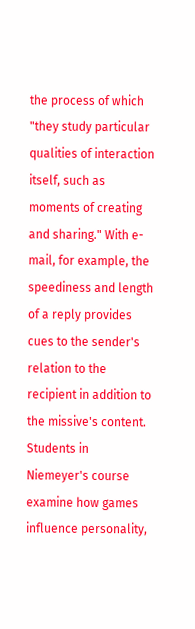the process of which "they study particular qualities of interaction itself, such as moments of creating and sharing." With e-mail, for example, the speediness and length of a reply provides cues to the sender's relation to the recipient in addition to the missive's content. Students in Niemeyer's course examine how games influence personality,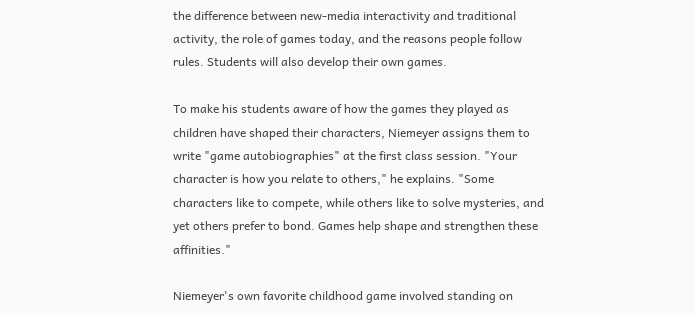the difference between new-media interactivity and traditional activity, the role of games today, and the reasons people follow rules. Students will also develop their own games.

To make his students aware of how the games they played as children have shaped their characters, Niemeyer assigns them to write "game autobiographies" at the first class session. "Your character is how you relate to others," he explains. "Some characters like to compete, while others like to solve mysteries, and yet others prefer to bond. Games help shape and strengthen these affinities."

Niemeyer's own favorite childhood game involved standing on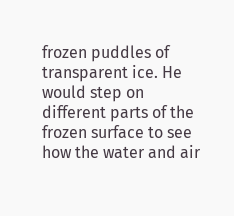frozen puddles of transparent ice. He would step on different parts of the frozen surface to see how the water and air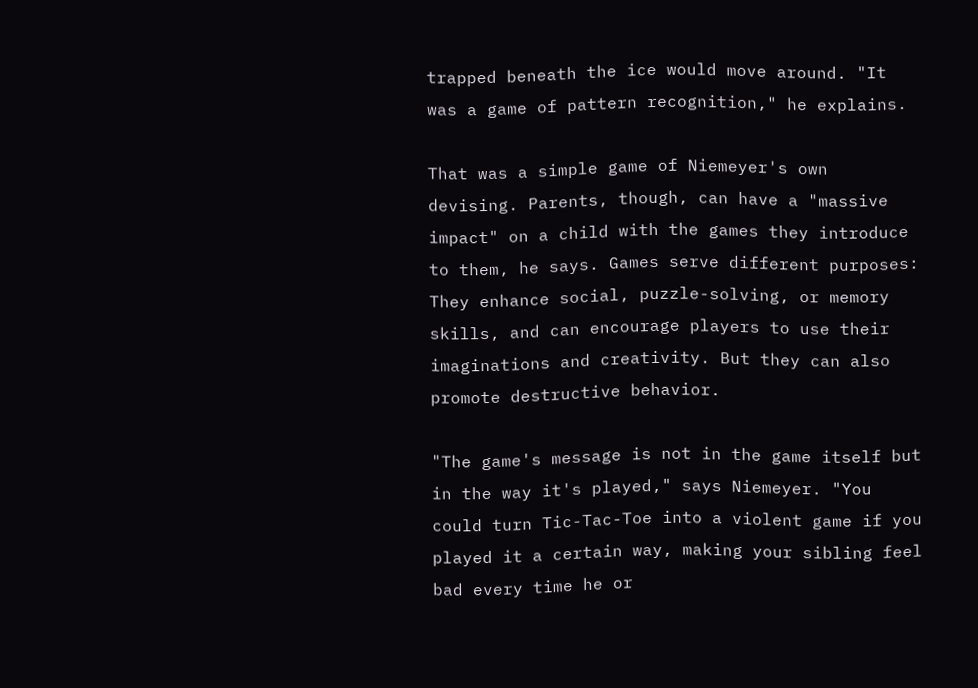trapped beneath the ice would move around. "It was a game of pattern recognition," he explains.

That was a simple game of Niemeyer's own devising. Parents, though, can have a "massive impact" on a child with the games they introduce to them, he says. Games serve different purposes: They enhance social, puzzle-solving, or memory skills, and can encourage players to use their imaginations and creativity. But they can also promote destructive behavior.

"The game's message is not in the game itself but in the way it's played," says Niemeyer. "You could turn Tic-Tac-Toe into a violent game if you played it a certain way, making your sibling feel bad every time he or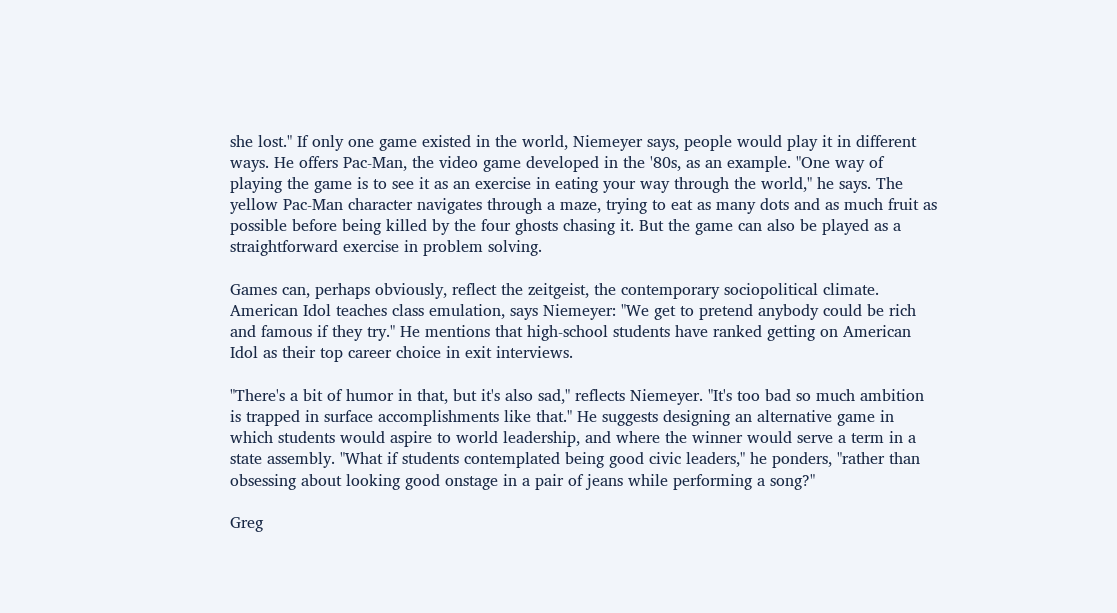she lost." If only one game existed in the world, Niemeyer says, people would play it in different ways. He offers Pac-Man, the video game developed in the '80s, as an example. "One way of playing the game is to see it as an exercise in eating your way through the world," he says. The yellow Pac-Man character navigates through a maze, trying to eat as many dots and as much fruit as possible before being killed by the four ghosts chasing it. But the game can also be played as a straightforward exercise in problem solving.

Games can, perhaps obviously, reflect the zeitgeist, the contemporary sociopolitical climate. American Idol teaches class emulation, says Niemeyer: "We get to pretend anybody could be rich and famous if they try." He mentions that high-school students have ranked getting on American Idol as their top career choice in exit interviews.

"There's a bit of humor in that, but it's also sad," reflects Niemeyer. "It's too bad so much ambition is trapped in surface accomplishments like that." He suggests designing an alternative game in which students would aspire to world leadership, and where the winner would serve a term in a state assembly. "What if students contemplated being good civic leaders," he ponders, "rather than obsessing about looking good onstage in a pair of jeans while performing a song?"

Greg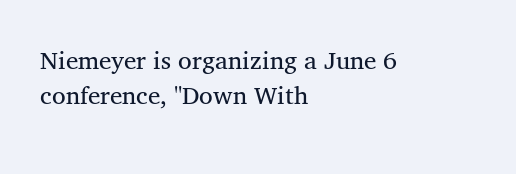Niemeyer is organizing a June 6 conference, "Down With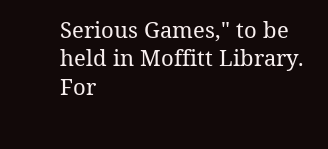Serious Games," to be held in Moffitt Library. For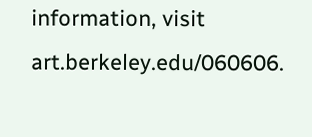information, visit art.berkeley.edu/060606.